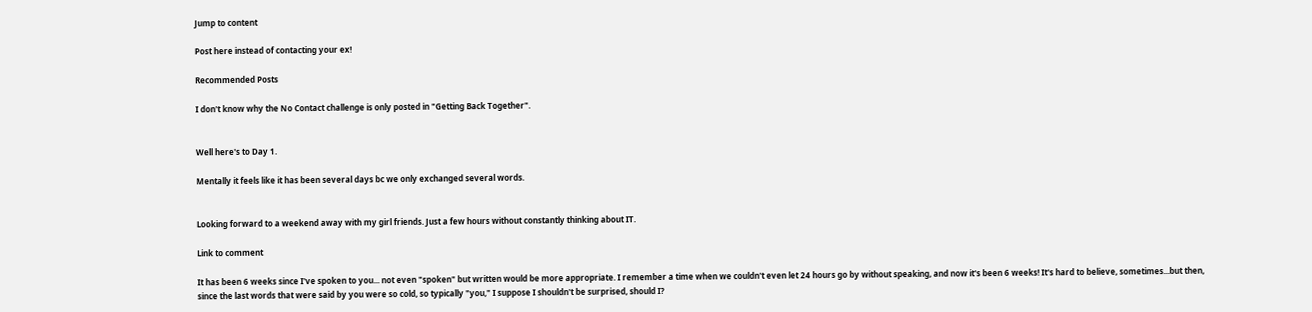Jump to content

Post here instead of contacting your ex!

Recommended Posts

I don't know why the No Contact challenge is only posted in "Getting Back Together".


Well here's to Day 1.

Mentally it feels like it has been several days bc we only exchanged several words.


Looking forward to a weekend away with my girl friends. Just a few hours without constantly thinking about IT.

Link to comment

It has been 6 weeks since I've spoken to you... not even "spoken" but written would be more appropriate. I remember a time when we couldn't even let 24 hours go by without speaking, and now it's been 6 weeks! It's hard to believe, sometimes...but then, since the last words that were said by you were so cold, so typically "you," I suppose I shouldn't be surprised, should I?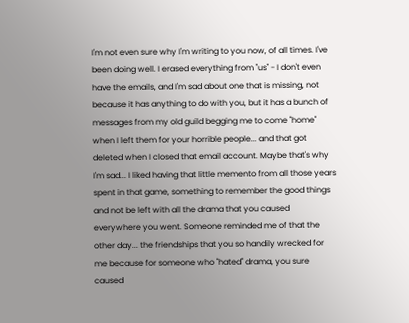I'm not even sure why I'm writing to you now, of all times. I've been doing well. I erased everything from "us" - I don't even have the emails, and I'm sad about one that is missing, not because it has anything to do with you, but it has a bunch of messages from my old guild begging me to come "home" when I left them for your horrible people... and that got deleted when I closed that email account. Maybe that's why I'm sad... I liked having that little memento from all those years spent in that game, something to remember the good things and not be left with all the drama that you caused everywhere you went. Someone reminded me of that the other day... the friendships that you so handily wrecked for me because for someone who "hated" drama, you sure caused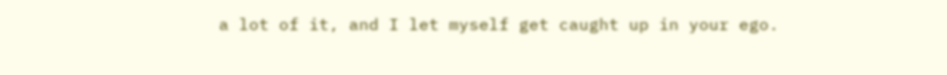a lot of it, and I let myself get caught up in your ego.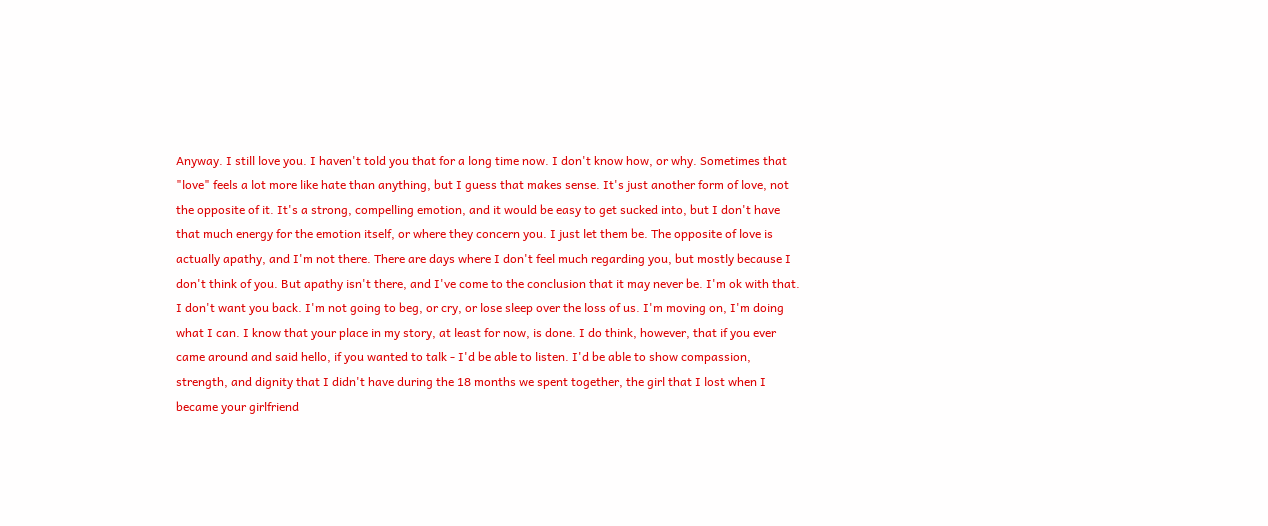Anyway. I still love you. I haven't told you that for a long time now. I don't know how, or why. Sometimes that "love" feels a lot more like hate than anything, but I guess that makes sense. It's just another form of love, not the opposite of it. It's a strong, compelling emotion, and it would be easy to get sucked into, but I don't have that much energy for the emotion itself, or where they concern you. I just let them be. The opposite of love is actually apathy, and I'm not there. There are days where I don't feel much regarding you, but mostly because I don't think of you. But apathy isn't there, and I've come to the conclusion that it may never be. I'm ok with that. I don't want you back. I'm not going to beg, or cry, or lose sleep over the loss of us. I'm moving on, I'm doing what I can. I know that your place in my story, at least for now, is done. I do think, however, that if you ever came around and said hello, if you wanted to talk - I'd be able to listen. I'd be able to show compassion, strength, and dignity that I didn't have during the 18 months we spent together, the girl that I lost when I became your girlfriend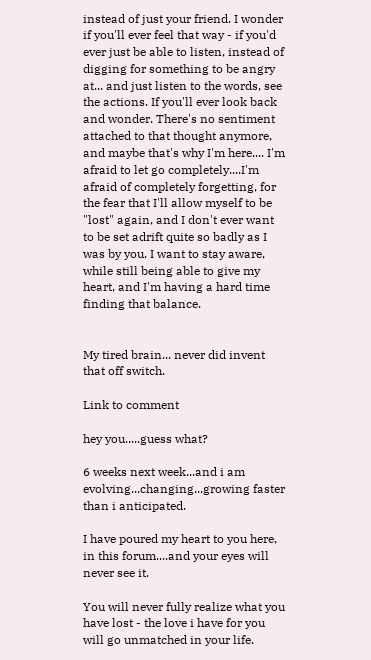instead of just your friend. I wonder if you'll ever feel that way - if you'd ever just be able to listen, instead of digging for something to be angry at... and just listen to the words, see the actions. If you'll ever look back and wonder. There's no sentiment attached to that thought anymore, and maybe that's why I'm here.... I'm afraid to let go completely....I'm afraid of completely forgetting, for the fear that I'll allow myself to be "lost" again, and I don't ever want to be set adrift quite so badly as I was by you. I want to stay aware, while still being able to give my heart, and I'm having a hard time finding that balance.


My tired brain... never did invent that off switch.

Link to comment

hey you.....guess what?

6 weeks next week...and i am evolving...changing...growing faster than i anticipated.

I have poured my heart to you here, in this forum....and your eyes will never see it.

You will never fully realize what you have lost - the love i have for you will go unmatched in your life.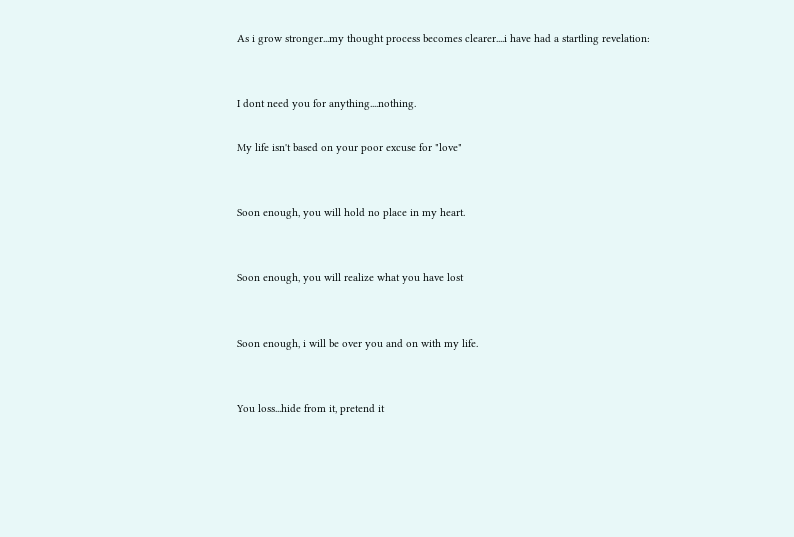As i grow stronger...my thought process becomes clearer....i have had a startling revelation:


I dont need you for anything....nothing.

My life isn't based on your poor excuse for "love"


Soon enough, you will hold no place in my heart.


Soon enough, you will realize what you have lost


Soon enough, i will be over you and on with my life.


You loss...hide from it, pretend it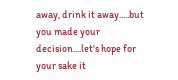away, drink it away.....but you made your decision....let's hope for your sake it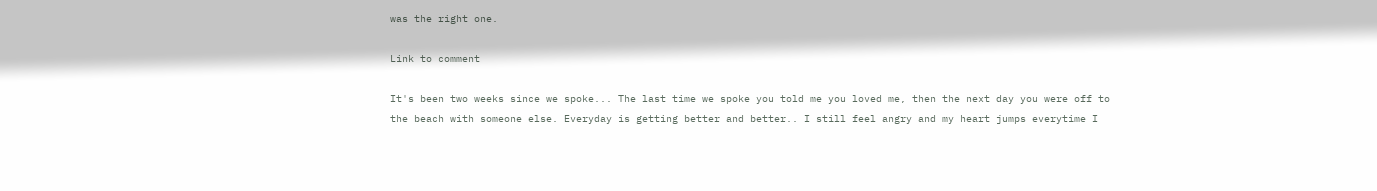was the right one.

Link to comment

It's been two weeks since we spoke... The last time we spoke you told me you loved me, then the next day you were off to the beach with someone else. Everyday is getting better and better.. I still feel angry and my heart jumps everytime I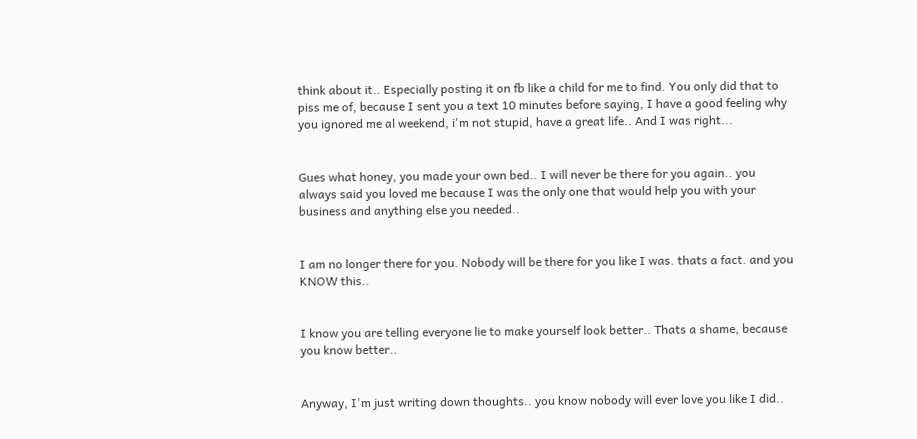think about it.. Especially posting it on fb like a child for me to find. You only did that to piss me of, because I sent you a text 10 minutes before saying, I have a good feeling why you ignored me al weekend, i'm not stupid, have a great life.. And I was right...


Gues what honey, you made your own bed.. I will never be there for you again.. you always said you loved me because I was the only one that would help you with your business and anything else you needed..


I am no longer there for you. Nobody will be there for you like I was. thats a fact. and you KNOW this..


I know you are telling everyone lie to make yourself look better.. Thats a shame, because you know better..


Anyway, I'm just writing down thoughts.. you know nobody will ever love you like I did..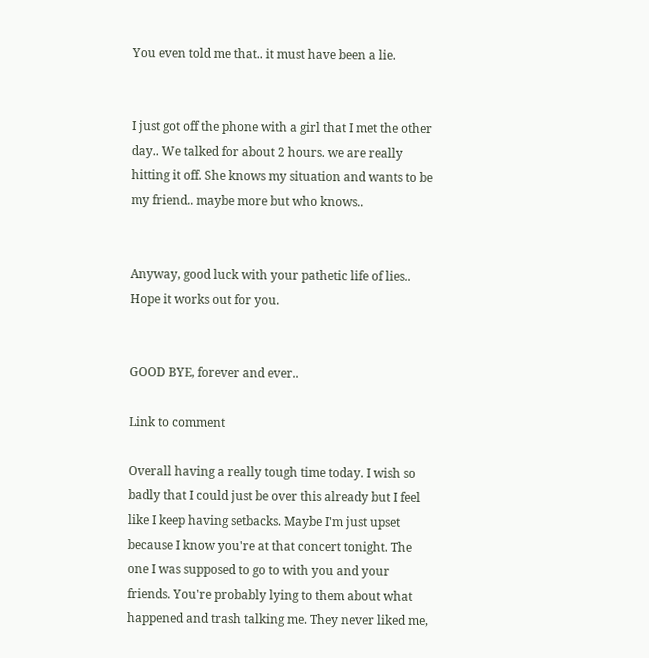You even told me that.. it must have been a lie.


I just got off the phone with a girl that I met the other day.. We talked for about 2 hours. we are really hitting it off. She knows my situation and wants to be my friend.. maybe more but who knows..


Anyway, good luck with your pathetic life of lies.. Hope it works out for you.


GOOD BYE, forever and ever..

Link to comment

Overall having a really tough time today. I wish so badly that I could just be over this already but I feel like I keep having setbacks. Maybe I'm just upset because I know you're at that concert tonight. The one I was supposed to go to with you and your friends. You're probably lying to them about what happened and trash talking me. They never liked me,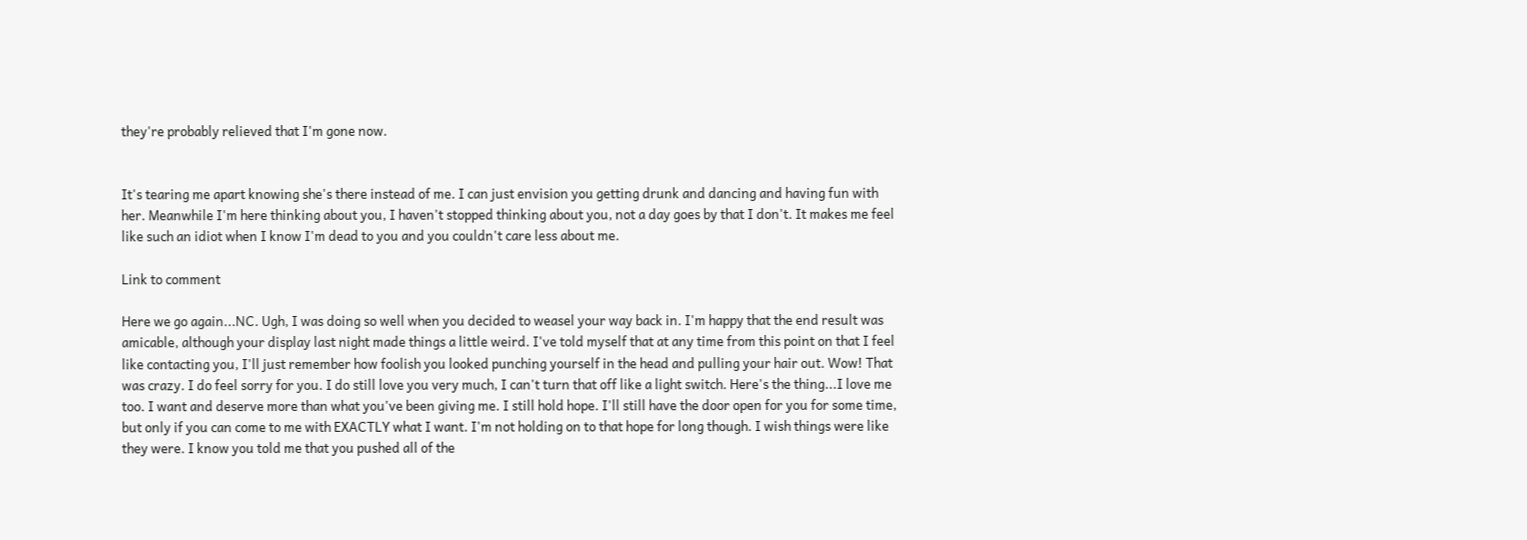they're probably relieved that I'm gone now.


It's tearing me apart knowing she's there instead of me. I can just envision you getting drunk and dancing and having fun with her. Meanwhile I'm here thinking about you, I haven't stopped thinking about you, not a day goes by that I don't. It makes me feel like such an idiot when I know I'm dead to you and you couldn't care less about me.

Link to comment

Here we go again...NC. Ugh, I was doing so well when you decided to weasel your way back in. I'm happy that the end result was amicable, although your display last night made things a little weird. I've told myself that at any time from this point on that I feel like contacting you, I'll just remember how foolish you looked punching yourself in the head and pulling your hair out. Wow! That was crazy. I do feel sorry for you. I do still love you very much, I can't turn that off like a light switch. Here's the thing...I love me too. I want and deserve more than what you've been giving me. I still hold hope. I'll still have the door open for you for some time, but only if you can come to me with EXACTLY what I want. I'm not holding on to that hope for long though. I wish things were like they were. I know you told me that you pushed all of the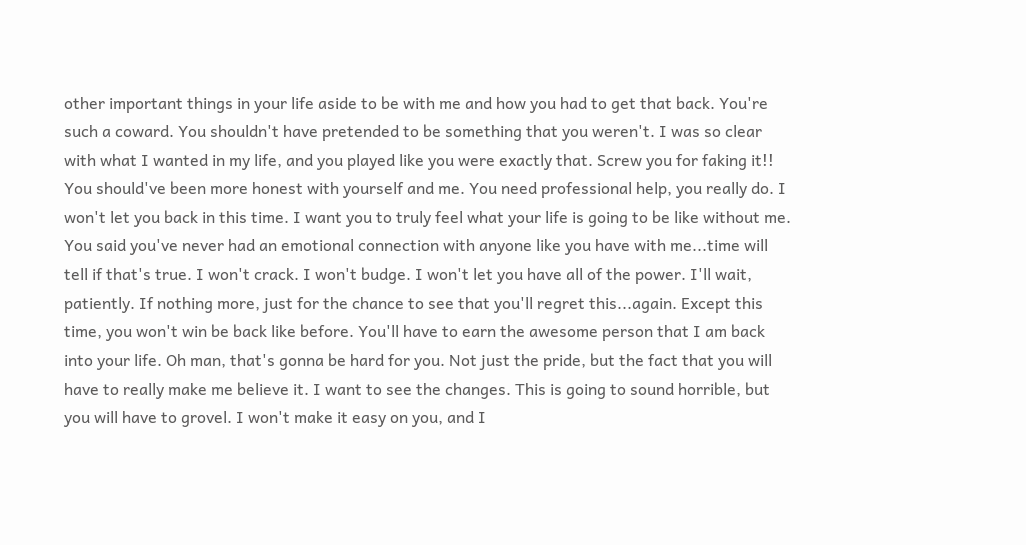other important things in your life aside to be with me and how you had to get that back. You're such a coward. You shouldn't have pretended to be something that you weren't. I was so clear with what I wanted in my life, and you played like you were exactly that. Screw you for faking it!! You should've been more honest with yourself and me. You need professional help, you really do. I won't let you back in this time. I want you to truly feel what your life is going to be like without me. You said you've never had an emotional connection with anyone like you have with me...time will tell if that's true. I won't crack. I won't budge. I won't let you have all of the power. I'll wait, patiently. If nothing more, just for the chance to see that you'll regret this...again. Except this time, you won't win be back like before. You'll have to earn the awesome person that I am back into your life. Oh man, that's gonna be hard for you. Not just the pride, but the fact that you will have to really make me believe it. I want to see the changes. This is going to sound horrible, but you will have to grovel. I won't make it easy on you, and I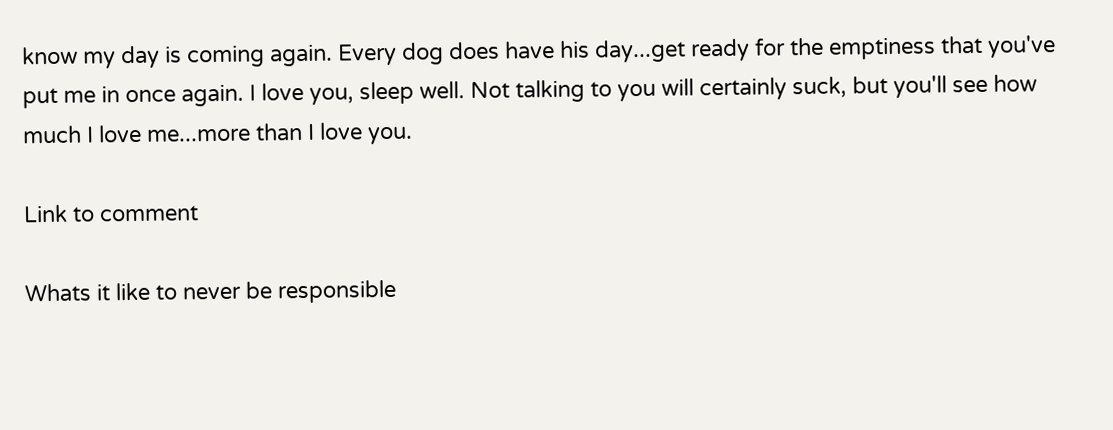know my day is coming again. Every dog does have his day...get ready for the emptiness that you've put me in once again. I love you, sleep well. Not talking to you will certainly suck, but you'll see how much I love me...more than I love you.

Link to comment

Whats it like to never be responsible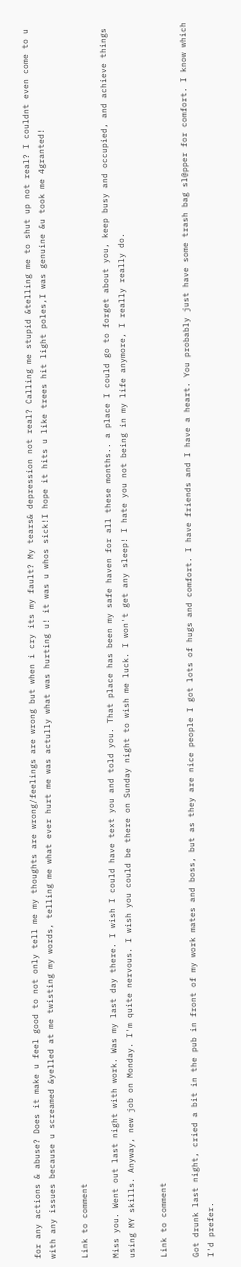for any actions & abuse? Does it make u feel good to not only tell me my thoughts are wrong/feelings are wrong but when i cry its my fault? My tears& depression not real? Calling me stupid &telling me to shut up not real? I couldnt even come to u with any issues because u screamed &yelled at me twisting my words, telling me what ever hurt me was actully what was hurting u! it was u whos sick!I hope it hits u like trees hit light poles,I was genuine &u took me 4granted!

Link to comment

Miss you. Went out last night with work. Was my last day there. I wish I could have text you and told you. That place has been my safe haven for all these months.. a place I could go to forget about you, keep busy and occupied, and achieve things using MY skills. Anyway, new job on Monday. I'm quite nervous. I wish you could be there on Sunday night to wish me luck. I won't get any sleep! I hate you not being in my life anymore, I really really do.

Link to comment

Got drunk last night, cried a bit in the pub in front of my work mates and boss, but as they are nice people I got lots of hugs and comfort. I have friends and I have a heart. You probably just have some trash bag sl@pper for comfort. I know which I'd prefer.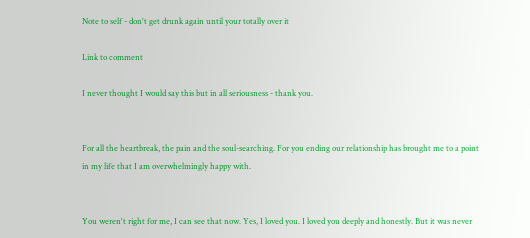Note to self - don't get drunk again until your totally over it

Link to comment

I never thought I would say this but in all seriousness - thank you.


For all the heartbreak, the pain and the soul-searching. For you ending our relationship has brought me to a point in my life that I am overwhelmingly happy with.


You weren't right for me, I can see that now. Yes, I loved you. I loved you deeply and honestly. But it was never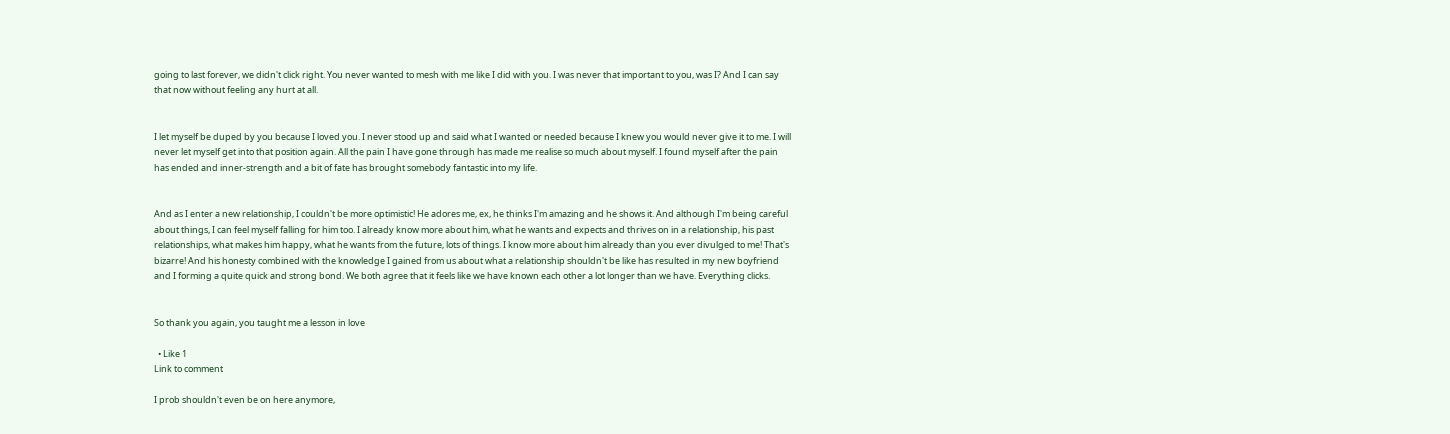going to last forever, we didn't click right. You never wanted to mesh with me like I did with you. I was never that important to you, was I? And I can say that now without feeling any hurt at all.


I let myself be duped by you because I loved you. I never stood up and said what I wanted or needed because I knew you would never give it to me. I will never let myself get into that position again. All the pain I have gone through has made me realise so much about myself. I found myself after the pain has ended and inner-strength and a bit of fate has brought somebody fantastic into my life.


And as I enter a new relationship, I couldn't be more optimistic! He adores me, ex, he thinks I'm amazing and he shows it. And although I'm being careful about things, I can feel myself falling for him too. I already know more about him, what he wants and expects and thrives on in a relationship, his past relationships, what makes him happy, what he wants from the future, lots of things. I know more about him already than you ever divulged to me! That's bizarre! And his honesty combined with the knowledge I gained from us about what a relationship shouldn't be like has resulted in my new boyfriend and I forming a quite quick and strong bond. We both agree that it feels like we have known each other a lot longer than we have. Everything clicks.


So thank you again, you taught me a lesson in love

  • Like 1
Link to comment

I prob shouldn't even be on here anymore,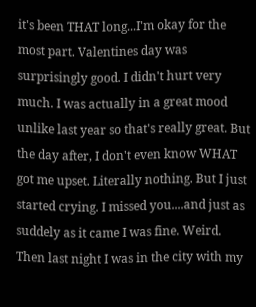it's been THAT long...I'm okay for the most part. Valentines day was surprisingly good. I didn't hurt very much. I was actually in a great mood unlike last year so that's really great. But the day after, I don't even know WHAT got me upset. Literally nothing. But I just started crying. I missed you....and just as suddely as it came I was fine. Weird. Then last night I was in the city with my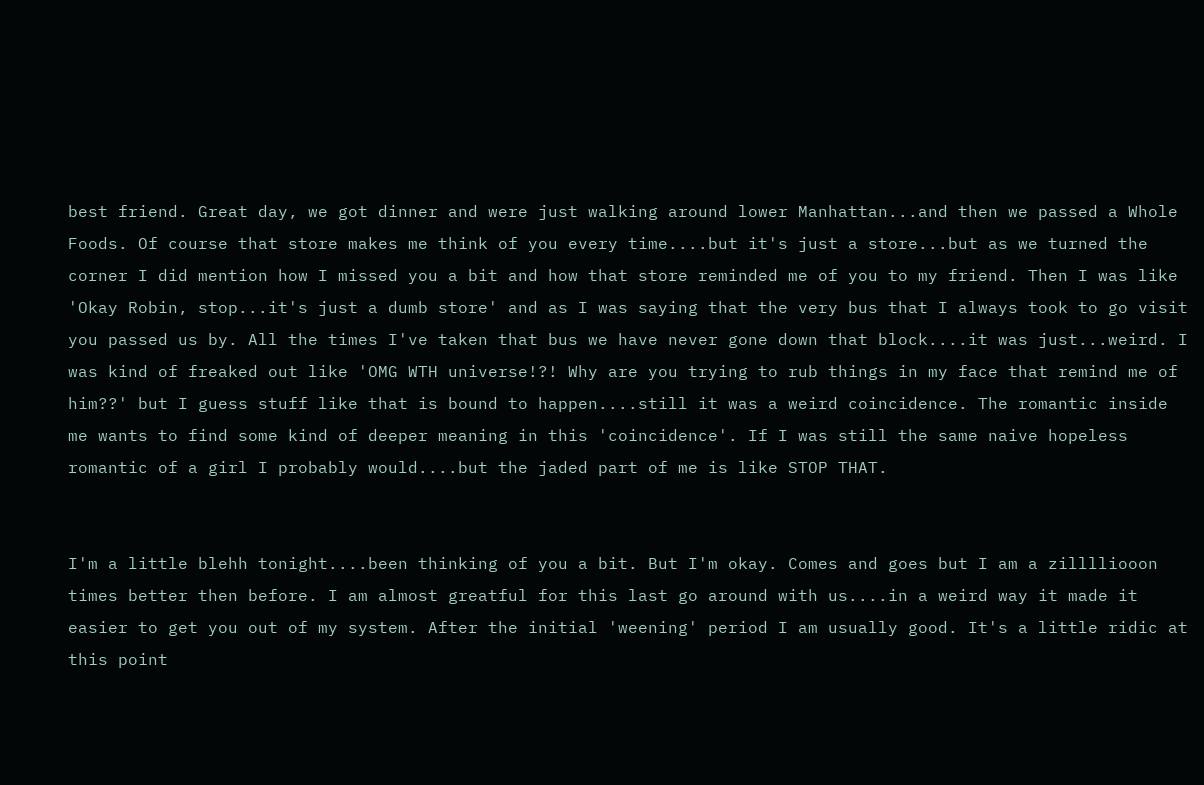best friend. Great day, we got dinner and were just walking around lower Manhattan...and then we passed a Whole Foods. Of course that store makes me think of you every time....but it's just a store...but as we turned the corner I did mention how I missed you a bit and how that store reminded me of you to my friend. Then I was like 'Okay Robin, stop...it's just a dumb store' and as I was saying that the very bus that I always took to go visit you passed us by. All the times I've taken that bus we have never gone down that block....it was just...weird. I was kind of freaked out like 'OMG WTH universe!?! Why are you trying to rub things in my face that remind me of him??' but I guess stuff like that is bound to happen....still it was a weird coincidence. The romantic inside me wants to find some kind of deeper meaning in this 'coincidence'. If I was still the same naive hopeless romantic of a girl I probably would....but the jaded part of me is like STOP THAT.


I'm a little blehh tonight....been thinking of you a bit. But I'm okay. Comes and goes but I am a zilllliooon times better then before. I am almost greatful for this last go around with us....in a weird way it made it easier to get you out of my system. After the initial 'weening' period I am usually good. It's a little ridic at this point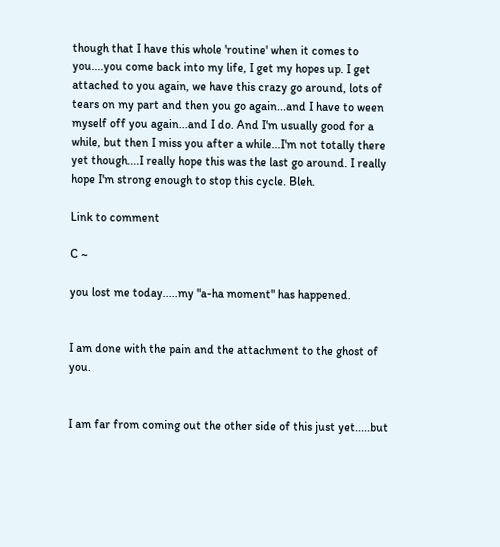though that I have this whole 'routine' when it comes to you....you come back into my life, I get my hopes up. I get attached to you again, we have this crazy go around, lots of tears on my part and then you go again...and I have to ween myself off you again...and I do. And I'm usually good for a while, but then I miss you after a while...I'm not totally there yet though....I really hope this was the last go around. I really hope I'm strong enough to stop this cycle. Bleh.

Link to comment

C ~

you lost me today.....my "a-ha moment" has happened.


I am done with the pain and the attachment to the ghost of you.


I am far from coming out the other side of this just yet.....but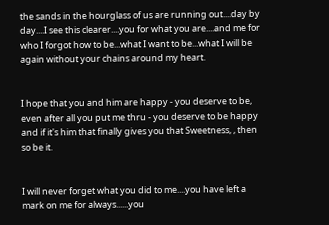the sands in the hourglass of us are running out....day by day....I see this clearer....you for what you are....and me for who I forgot how to be...what I want to be...what I will be again without your chains around my heart.


I hope that you and him are happy - you deserve to be, even after all you put me thru - you deserve to be happy and if it's him that finally gives you that Sweetness, , then so be it.


I will never forget what you did to me....you have left a mark on me for always......you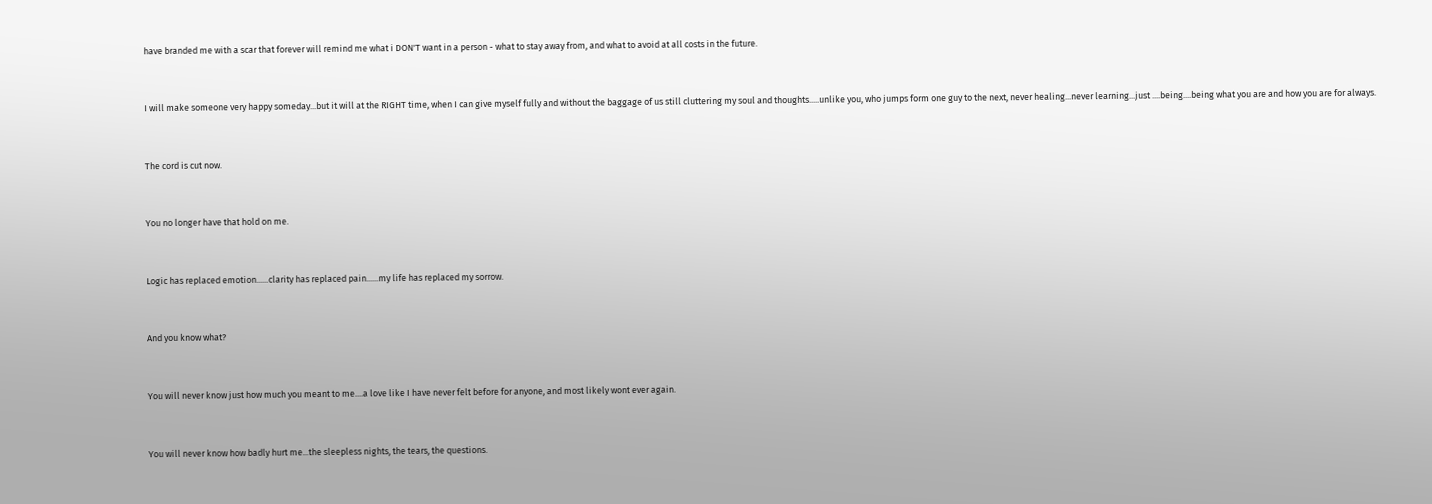have branded me with a scar that forever will remind me what i DON'T want in a person - what to stay away from, and what to avoid at all costs in the future.


I will make someone very happy someday...but it will at the RIGHT time, when I can give myself fully and without the baggage of us still cluttering my soul and thoughts.....unlike you, who jumps form one guy to the next, never healing...never learning...just ....being....being what you are and how you are for always.


The cord is cut now.


You no longer have that hold on me.


Logic has replaced emotion......clarity has replaced pain......my life has replaced my sorrow.


And you know what?


You will never know just how much you meant to me....a love like I have never felt before for anyone, and most likely wont ever again.


You will never know how badly hurt me...the sleepless nights, the tears, the questions.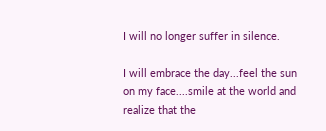I will no longer suffer in silence.

I will embrace the day...feel the sun on my face....smile at the world and realize that the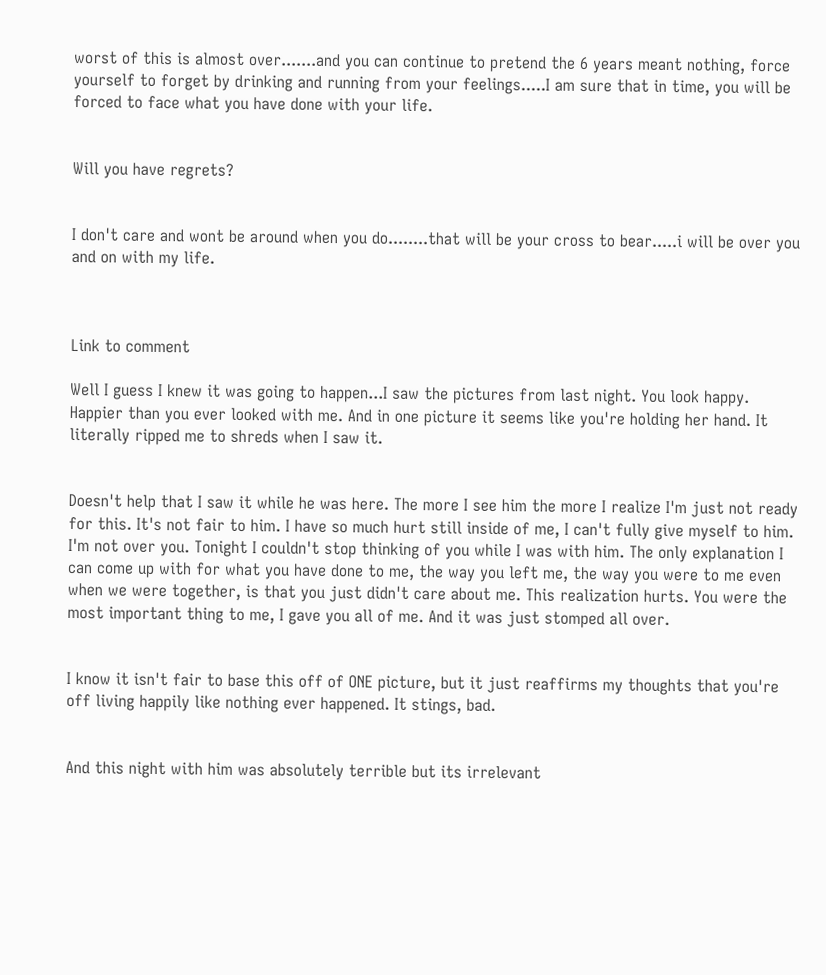worst of this is almost over.......and you can continue to pretend the 6 years meant nothing, force yourself to forget by drinking and running from your feelings.....I am sure that in time, you will be forced to face what you have done with your life.


Will you have regrets?


I don't care and wont be around when you do........that will be your cross to bear.....i will be over you and on with my life.



Link to comment

Well I guess I knew it was going to happen...I saw the pictures from last night. You look happy. Happier than you ever looked with me. And in one picture it seems like you're holding her hand. It literally ripped me to shreds when I saw it.


Doesn't help that I saw it while he was here. The more I see him the more I realize I'm just not ready for this. It's not fair to him. I have so much hurt still inside of me, I can't fully give myself to him. I'm not over you. Tonight I couldn't stop thinking of you while I was with him. The only explanation I can come up with for what you have done to me, the way you left me, the way you were to me even when we were together, is that you just didn't care about me. This realization hurts. You were the most important thing to me, I gave you all of me. And it was just stomped all over.


I know it isn't fair to base this off of ONE picture, but it just reaffirms my thoughts that you're off living happily like nothing ever happened. It stings, bad.


And this night with him was absolutely terrible but its irrelevant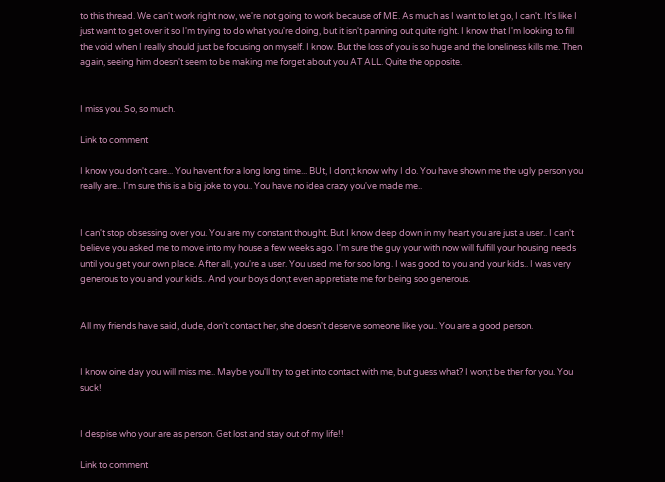to this thread. We can't work right now, we're not going to work because of ME. As much as I want to let go, I can't. It's like I just want to get over it so I'm trying to do what you're doing, but it isn't panning out quite right. I know that I'm looking to fill the void when I really should just be focusing on myself. I know. But the loss of you is so huge and the loneliness kills me. Then again, seeing him doesn't seem to be making me forget about you AT ALL. Quite the opposite.


I miss you. So, so much.

Link to comment

I know you don't care... You havent for a long long time... BUt, I don;t know why I do. You have shown me the ugly person you really are.. I'm sure this is a big joke to you.. You have no idea crazy you've made me..


I can't stop obsessing over you. You are my constant thought. But I know deep down in my heart you are just a user.. I can't believe you asked me to move into my house a few weeks ago. I'm sure the guy your with now will fulfill your housing needs until you get your own place. After all, you're a user. You used me for soo long. I was good to you and your kids.. I was very generous to you and your kids.. And your boys don;t even appretiate me for being soo generous.


All my friends have said, dude, don't contact her, she doesn't deserve someone like you.. You are a good person.


I know oine day you will miss me.. Maybe you'll try to get into contact with me, but guess what? I won;t be ther for you. You suck!


I despise who your are as person. Get lost and stay out of my life!!

Link to comment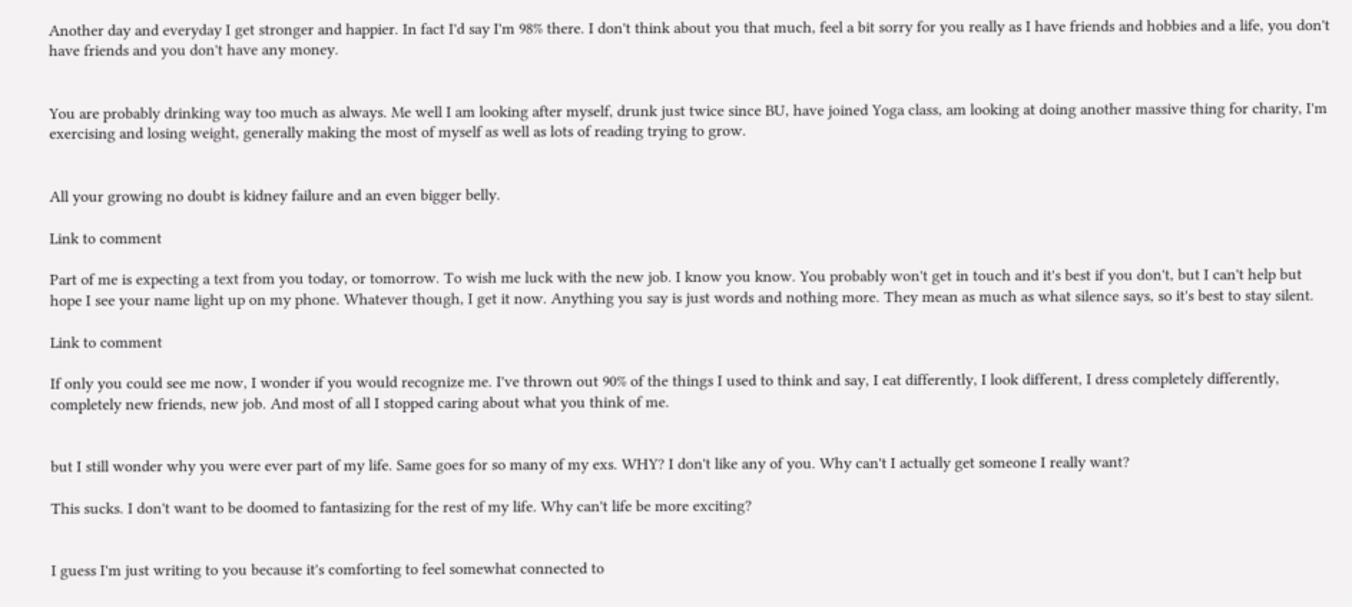Another day and everyday I get stronger and happier. In fact I'd say I'm 98% there. I don't think about you that much, feel a bit sorry for you really as I have friends and hobbies and a life, you don't have friends and you don't have any money.


You are probably drinking way too much as always. Me well I am looking after myself, drunk just twice since BU, have joined Yoga class, am looking at doing another massive thing for charity, I'm exercising and losing weight, generally making the most of myself as well as lots of reading trying to grow.


All your growing no doubt is kidney failure and an even bigger belly.

Link to comment

Part of me is expecting a text from you today, or tomorrow. To wish me luck with the new job. I know you know. You probably won't get in touch and it's best if you don't, but I can't help but hope I see your name light up on my phone. Whatever though, I get it now. Anything you say is just words and nothing more. They mean as much as what silence says, so it's best to stay silent.

Link to comment

If only you could see me now, I wonder if you would recognize me. I've thrown out 90% of the things I used to think and say, I eat differently, I look different, I dress completely differently, completely new friends, new job. And most of all I stopped caring about what you think of me.


but I still wonder why you were ever part of my life. Same goes for so many of my exs. WHY? I don't like any of you. Why can't I actually get someone I really want?

This sucks. I don't want to be doomed to fantasizing for the rest of my life. Why can't life be more exciting?


I guess I'm just writing to you because it's comforting to feel somewhat connected to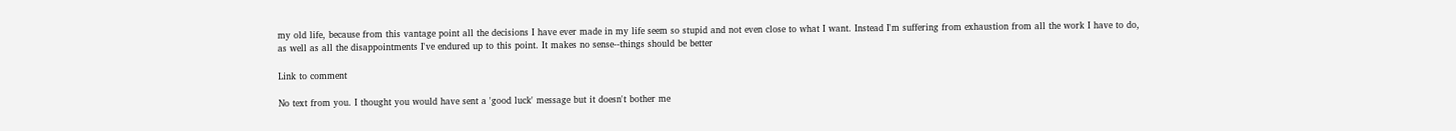my old life, because from this vantage point all the decisions I have ever made in my life seem so stupid and not even close to what I want. Instead I'm suffering from exhaustion from all the work I have to do, as well as all the disappointments I've endured up to this point. It makes no sense--things should be better

Link to comment

No text from you. I thought you would have sent a 'good luck' message but it doesn't bother me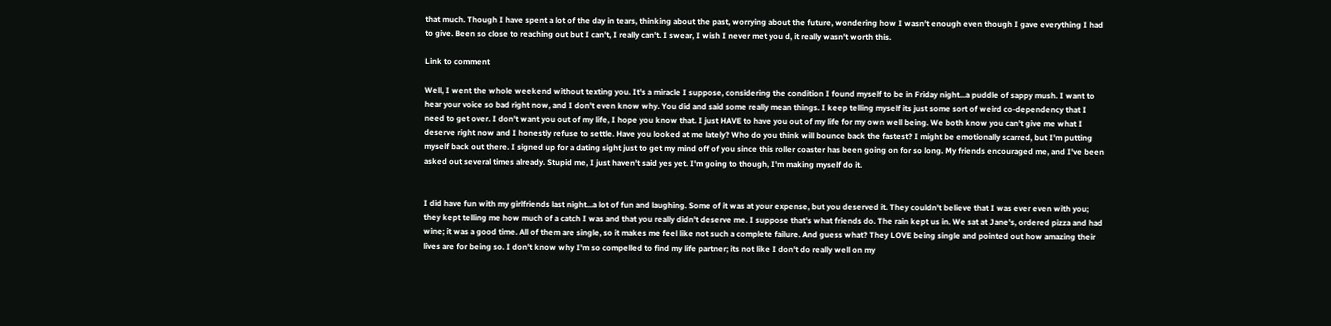that much. Though I have spent a lot of the day in tears, thinking about the past, worrying about the future, wondering how I wasn't enough even though I gave everything I had to give. Been so close to reaching out but I can't, I really can't. I swear, I wish I never met you d, it really wasn't worth this.

Link to comment

Well, I went the whole weekend without texting you. It's a miracle I suppose, considering the condition I found myself to be in Friday night...a puddle of sappy mush. I want to hear your voice so bad right now, and I don't even know why. You did and said some really mean things. I keep telling myself its just some sort of weird co-dependency that I need to get over. I don't want you out of my life, I hope you know that. I just HAVE to have you out of my life for my own well being. We both know you can't give me what I deserve right now and I honestly refuse to settle. Have you looked at me lately? Who do you think will bounce back the fastest? I might be emotionally scarred, but I'm putting myself back out there. I signed up for a dating sight just to get my mind off of you since this roller coaster has been going on for so long. My friends encouraged me, and I've been asked out several times already. Stupid me, I just haven't said yes yet. I'm going to though, I'm making myself do it.


I did have fun with my girlfriends last night...a lot of fun and laughing. Some of it was at your expense, but you deserved it. They couldn't believe that I was ever even with you; they kept telling me how much of a catch I was and that you really didn't deserve me. I suppose that's what friends do. The rain kept us in. We sat at Jane's, ordered pizza and had wine; it was a good time. All of them are single, so it makes me feel like not such a complete failure. And guess what? They LOVE being single and pointed out how amazing their lives are for being so. I don't know why I'm so compelled to find my life partner; its not like I don't do really well on my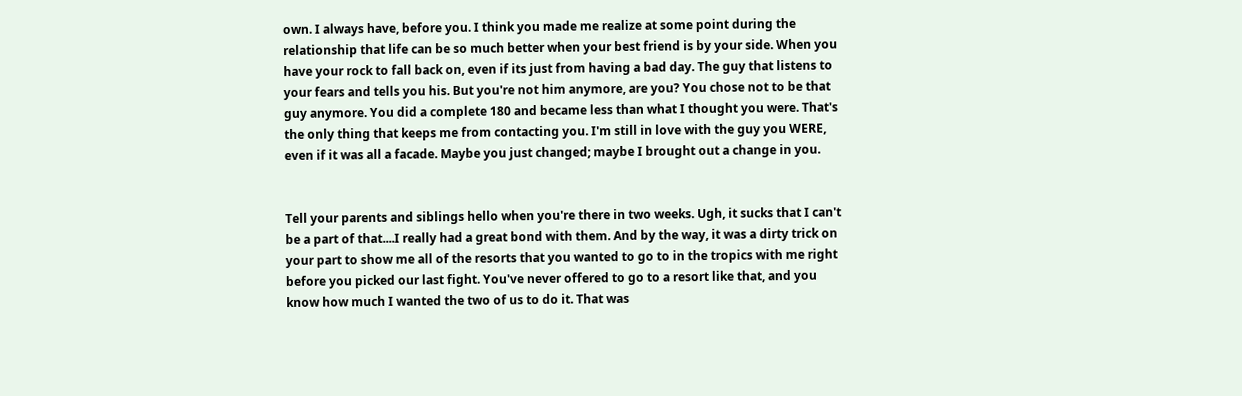own. I always have, before you. I think you made me realize at some point during the relationship that life can be so much better when your best friend is by your side. When you have your rock to fall back on, even if its just from having a bad day. The guy that listens to your fears and tells you his. But you're not him anymore, are you? You chose not to be that guy anymore. You did a complete 180 and became less than what I thought you were. That's the only thing that keeps me from contacting you. I'm still in love with the guy you WERE, even if it was all a facade. Maybe you just changed; maybe I brought out a change in you.


Tell your parents and siblings hello when you're there in two weeks. Ugh, it sucks that I can't be a part of that....I really had a great bond with them. And by the way, it was a dirty trick on your part to show me all of the resorts that you wanted to go to in the tropics with me right before you picked our last fight. You've never offered to go to a resort like that, and you know how much I wanted the two of us to do it. That was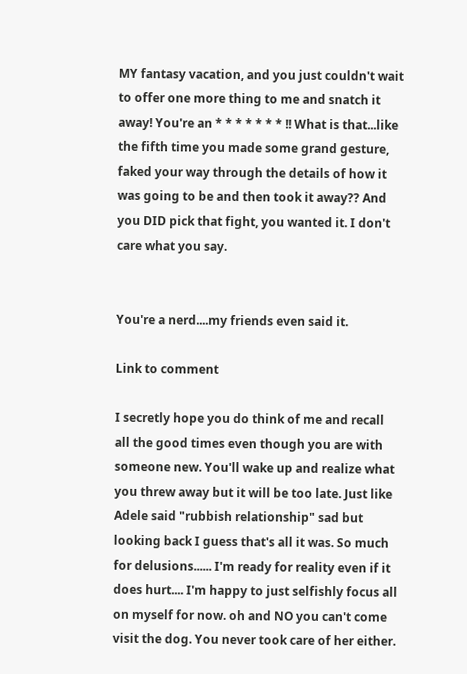MY fantasy vacation, and you just couldn't wait to offer one more thing to me and snatch it away! You're an * * * * * * * !! What is that...like the fifth time you made some grand gesture, faked your way through the details of how it was going to be and then took it away?? And you DID pick that fight, you wanted it. I don't care what you say.


You're a nerd....my friends even said it.

Link to comment

I secretly hope you do think of me and recall all the good times even though you are with someone new. You'll wake up and realize what you threw away but it will be too late. Just like Adele said "rubbish relationship" sad but looking back I guess that's all it was. So much for delusions...... I'm ready for reality even if it does hurt.... I'm happy to just selfishly focus all on myself for now. oh and NO you can't come visit the dog. You never took care of her either.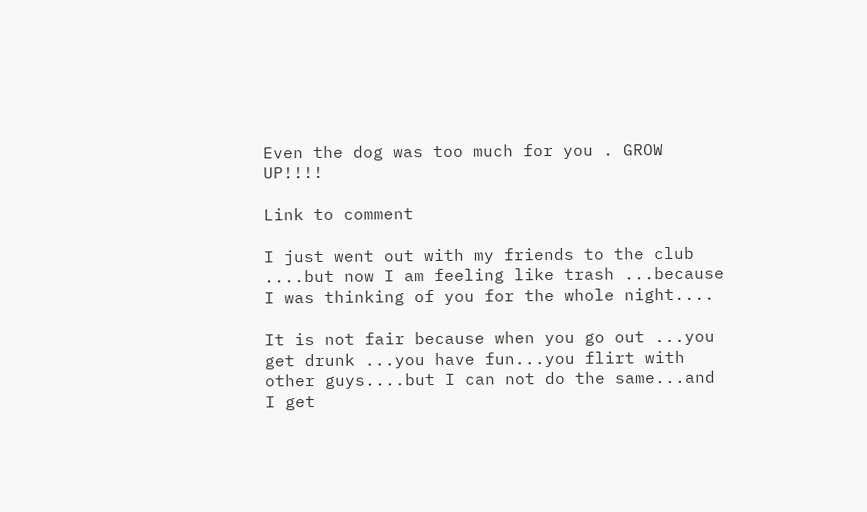Even the dog was too much for you . GROW UP!!!!

Link to comment

I just went out with my friends to the club ....but now I am feeling like trash ...because I was thinking of you for the whole night....

It is not fair because when you go out ...you get drunk ...you have fun...you flirt with other guys....but I can not do the same...and I get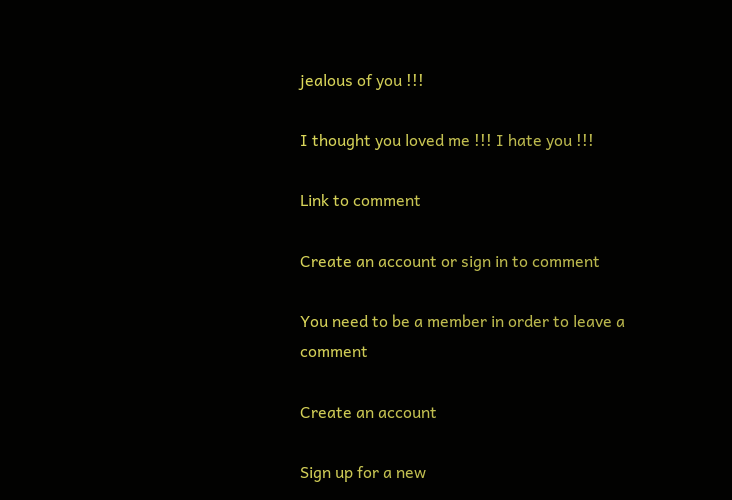jealous of you !!!

I thought you loved me !!! I hate you !!!

Link to comment

Create an account or sign in to comment

You need to be a member in order to leave a comment

Create an account

Sign up for a new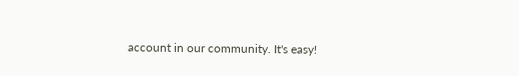account in our community. It's easy!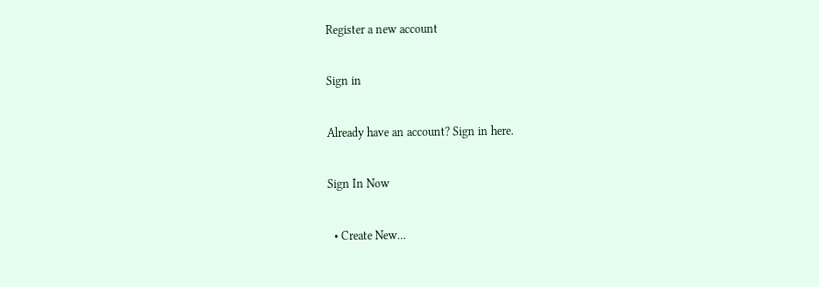Register a new account

Sign in

Already have an account? Sign in here.

Sign In Now

  • Create New...